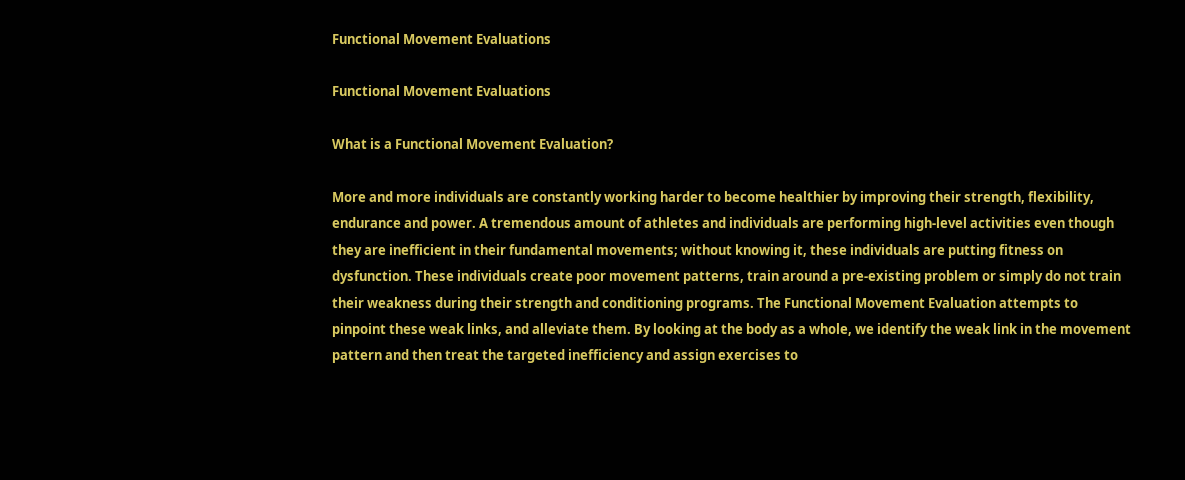Functional Movement Evaluations

Functional Movement Evaluations

What is a Functional Movement Evaluation?

More and more individuals are constantly working harder to become healthier by improving their strength, flexibility, endurance and power. A tremendous amount of athletes and individuals are performing high-level activities even though they are inefficient in their fundamental movements; without knowing it, these individuals are putting fitness on dysfunction. These individuals create poor movement patterns, train around a pre-existing problem or simply do not train their weakness during their strength and conditioning programs. The Functional Movement Evaluation attempts to pinpoint these weak links, and alleviate them. By looking at the body as a whole, we identify the weak link in the movement pattern and then treat the targeted inefficiency and assign exercises to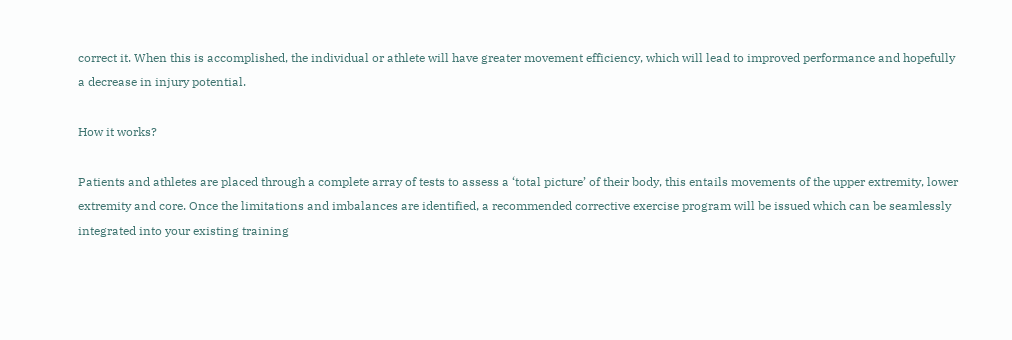correct it. When this is accomplished, the individual or athlete will have greater movement efficiency, which will lead to improved performance and hopefully a decrease in injury potential.

How it works?

Patients and athletes are placed through a complete array of tests to assess a ‘total picture’ of their body, this entails movements of the upper extremity, lower extremity and core. Once the limitations and imbalances are identified, a recommended corrective exercise program will be issued which can be seamlessly integrated into your existing training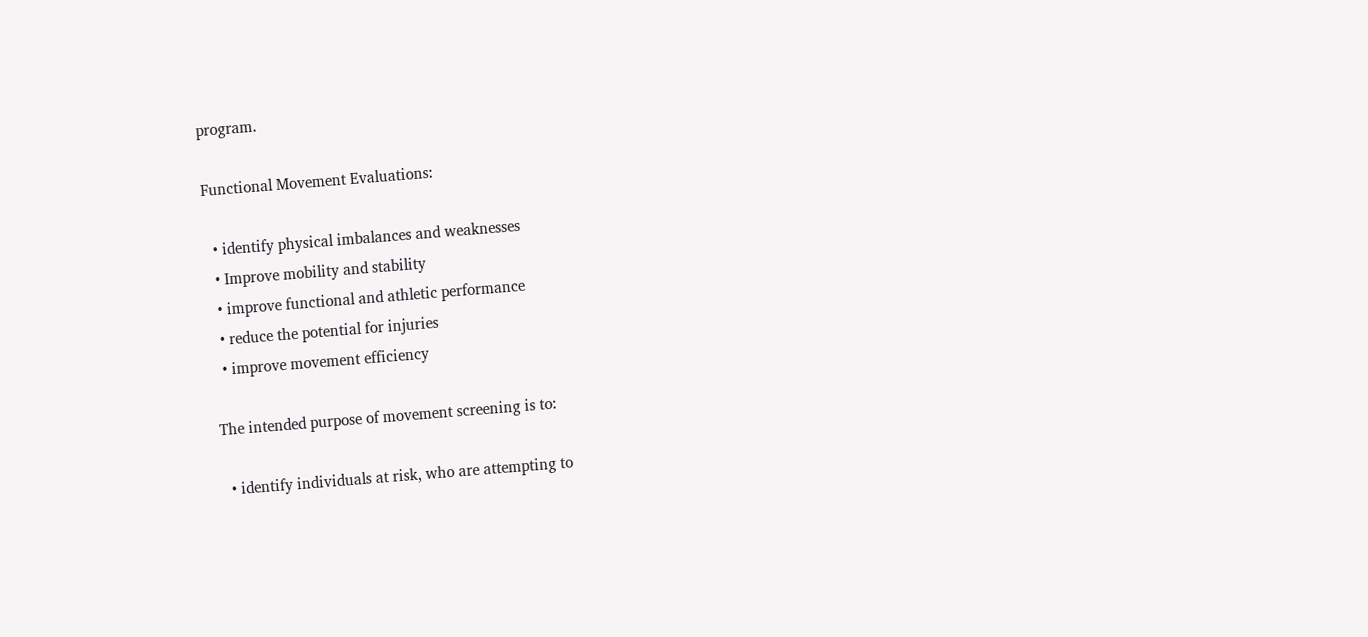program.

Functional Movement Evaluations:

  • identify physical imbalances and weaknesses
  • Improve mobility and stability
  • improve functional and athletic performance
  • reduce the potential for injuries
  • improve movement efficiency

The intended purpose of movement screening is to:

  • identify individuals at risk, who are attempting to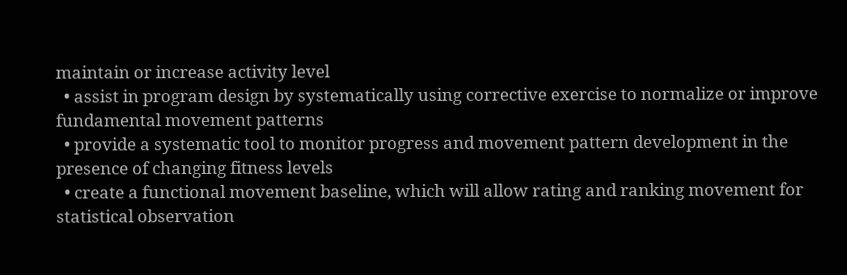maintain or increase activity level
  • assist in program design by systematically using corrective exercise to normalize or improve fundamental movement patterns
  • provide a systematic tool to monitor progress and movement pattern development in the presence of changing fitness levels
  • create a functional movement baseline, which will allow rating and ranking movement for statistical observation